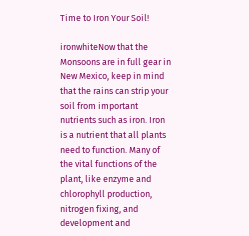Time to Iron Your Soil!

ironwhiteNow that the Monsoons are in full gear in New Mexico, keep in mind that the rains can strip your soil from important nutrients such as iron. Iron is a nutrient that all plants need to function. Many of the vital functions of the plant, like enzyme and chlorophyll production, nitrogen fixing, and development and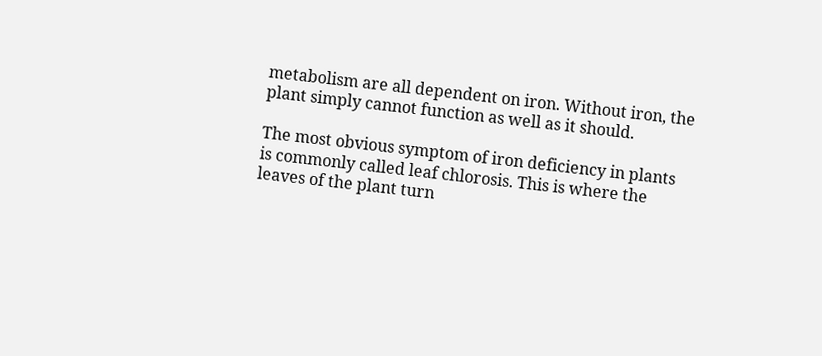metabolism are all dependent on iron. Without iron, the plant simply cannot function as well as it should.

The most obvious symptom of iron deficiency in plants is commonly called leaf chlorosis. This is where the leaves of the plant turn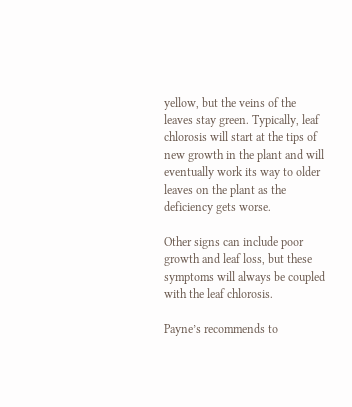yellow, but the veins of the leaves stay green. Typically, leaf chlorosis will start at the tips of new growth in the plant and will eventually work its way to older leaves on the plant as the deficiency gets worse.

Other signs can include poor growth and leaf loss, but these symptoms will always be coupled with the leaf chlorosis.

Payne’s recommends to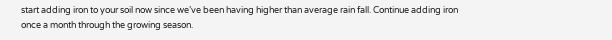start adding iron to your soil now since we’ve been having higher than average rain fall. Continue adding iron once a month through the growing season.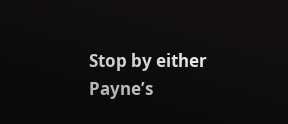Stop by either Payne’s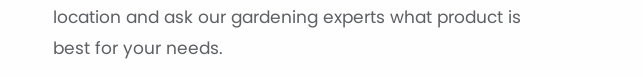location and ask our gardening experts what product is best for your needs.